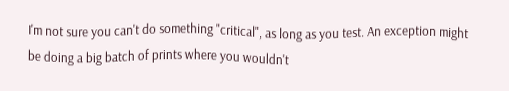I'm not sure you can't do something "critical", as long as you test. An exception might be doing a big batch of prints where you wouldn't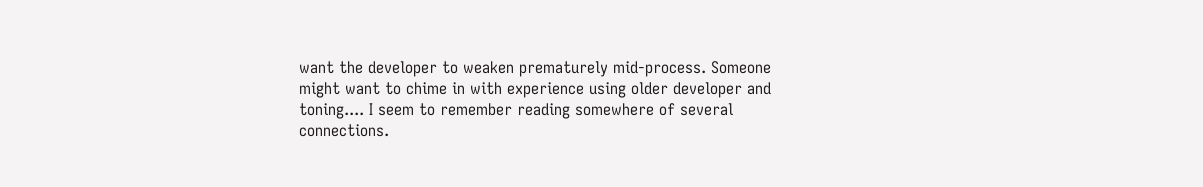want the developer to weaken prematurely mid-process. Someone might want to chime in with experience using older developer and toning.... I seem to remember reading somewhere of several connections.